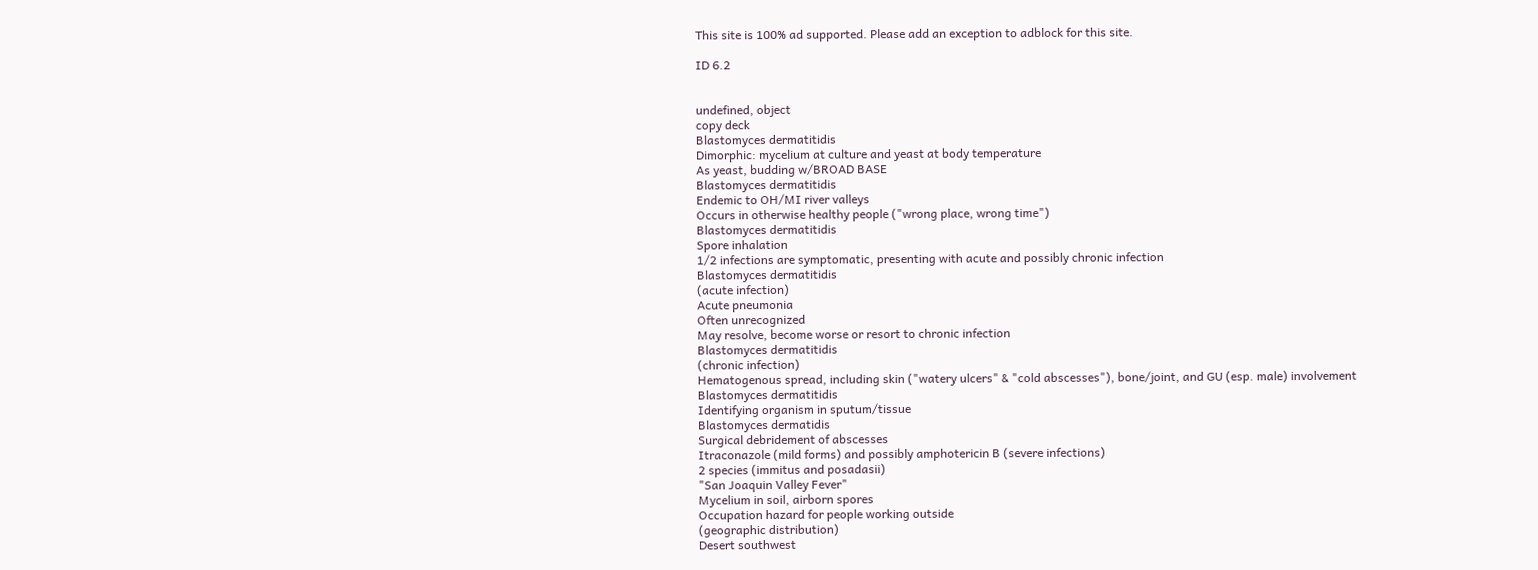This site is 100% ad supported. Please add an exception to adblock for this site.

ID 6.2


undefined, object
copy deck
Blastomyces dermatitidis
Dimorphic: mycelium at culture and yeast at body temperature
As yeast, budding w/BROAD BASE
Blastomyces dermatitidis
Endemic to OH/MI river valleys
Occurs in otherwise healthy people ("wrong place, wrong time")
Blastomyces dermatitidis
Spore inhalation
1/2 infections are symptomatic, presenting with acute and possibly chronic infection
Blastomyces dermatitidis
(acute infection)
Acute pneumonia
Often unrecognized
May resolve, become worse or resort to chronic infection
Blastomyces dermatitidis
(chronic infection)
Hematogenous spread, including skin ("watery ulcers" & "cold abscesses"), bone/joint, and GU (esp. male) involvement
Blastomyces dermatitidis
Identifying organism in sputum/tissue
Blastomyces dermatidis
Surgical debridement of abscesses
Itraconazole (mild forms) and possibly amphotericin B (severe infections)
2 species (immitus and posadasii)
"San Joaquin Valley Fever"
Mycelium in soil, airborn spores
Occupation hazard for people working outside
(geographic distribution)
Desert southwest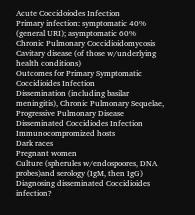Acute Coccidoiodes Infection
Primary infection: symptomatic 40% (general URI); asymptomatic 60%
Chronic Pulmonary Coccidioidomycosis
Cavitary disease (of those w/underlying health conditions)
Outcomes for Primary Symptomatic Coccidioides Infection
Dissemination (including basilar meningitis), Chronic Pulmonary Sequelae, Progressive Pulmonary Disease
Disseminated Coccidiodes Infection
Immunocompromized hosts
Dark races
Pregnant women
Culture (spherules w/endospoores, DNA probes)and serology (IgM, then IgG)
Diagnosing disseminated Coccidioides infection?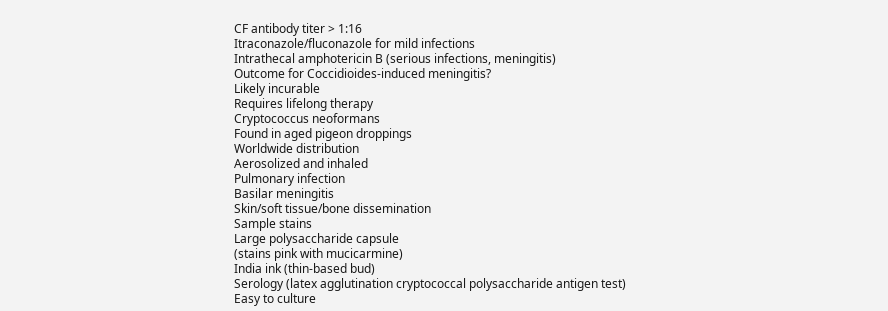CF antibody titer > 1:16
Itraconazole/fluconazole for mild infections
Intrathecal amphotericin B (serious infections, meningitis)
Outcome for Coccidioides-induced meningitis?
Likely incurable
Requires lifelong therapy
Cryptococcus neoformans
Found in aged pigeon droppings
Worldwide distribution
Aerosolized and inhaled
Pulmonary infection
Basilar meningitis
Skin/soft tissue/bone dissemination
Sample stains
Large polysaccharide capsule
(stains pink with mucicarmine)
India ink (thin-based bud)
Serology (latex agglutination cryptococcal polysaccharide antigen test)
Easy to culture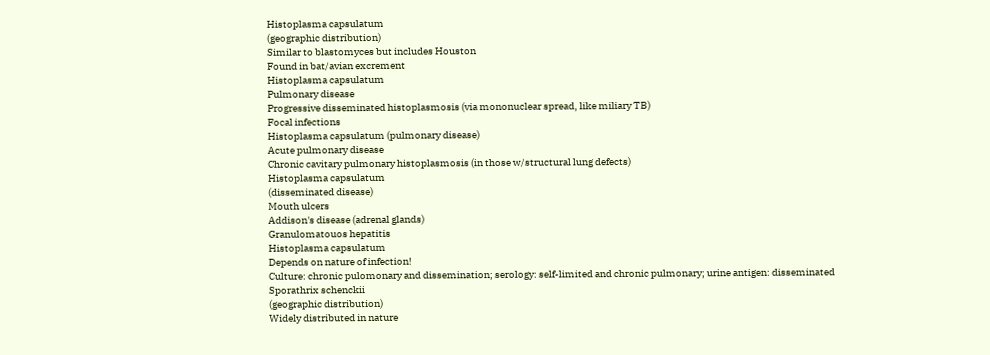Histoplasma capsulatum
(geographic distribution)
Similar to blastomyces but includes Houston
Found in bat/avian excrement
Histoplasma capsulatum
Pulmonary disease
Progressive disseminated histoplasmosis (via mononuclear spread, like miliary TB)
Focal infections
Histoplasma capsulatum (pulmonary disease)
Acute pulmonary disease
Chronic cavitary pulmonary histoplasmosis (in those w/structural lung defects)
Histoplasma capsulatum
(disseminated disease)
Mouth ulcers
Addison's disease (adrenal glands)
Granulomatouos hepatitis
Histoplasma capsulatum
Depends on nature of infection!
Culture: chronic pulomonary and dissemination; serology: self-limited and chronic pulmonary; urine antigen: disseminated
Sporathrix schenckii
(geographic distribution)
Widely distributed in nature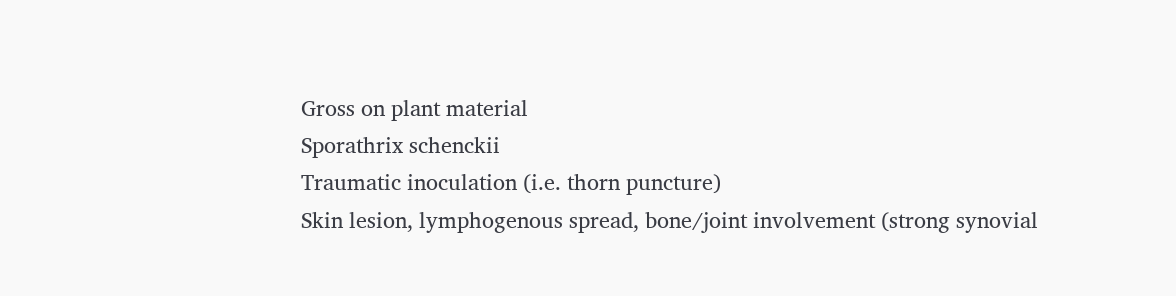Gross on plant material
Sporathrix schenckii
Traumatic inoculation (i.e. thorn puncture)
Skin lesion, lymphogenous spread, bone/joint involvement (strong synovial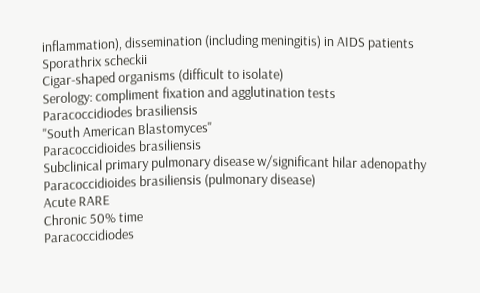inflammation), dissemination (including meningitis) in AIDS patients
Sporathrix scheckii
Cigar-shaped organisms (difficult to isolate)
Serology: compliment fixation and agglutination tests
Paracoccidiodes brasiliensis
"South American Blastomyces"
Paracoccidioides brasiliensis
Subclinical primary pulmonary disease w/significant hilar adenopathy
Paracoccidioides brasiliensis (pulmonary disease)
Acute RARE
Chronic 50% time
Paracoccidiodes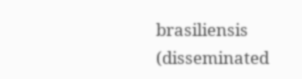brasiliensis (disseminated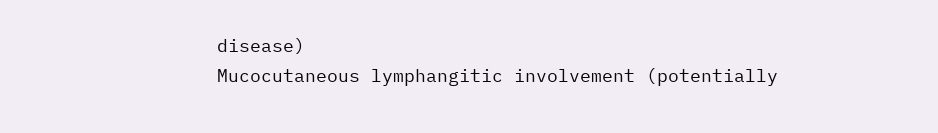disease)
Mucocutaneous lymphangitic involvement (potentially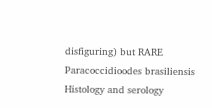disfiguring) but RARE
Paracoccidioodes brasiliensis
Histology and serology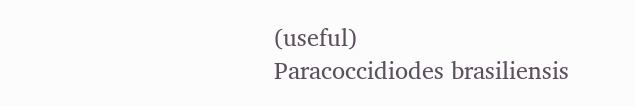(useful)
Paracoccidiodes brasiliensis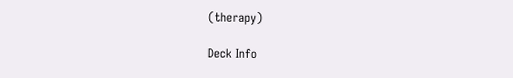(therapy)

Deck Info